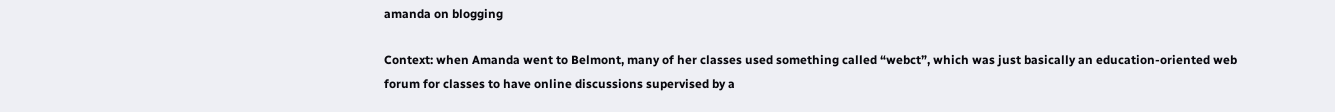amanda on blogging

Context: when Amanda went to Belmont, many of her classes used something called “webct”, which was just basically an education-oriented web forum for classes to have online discussions supervised by a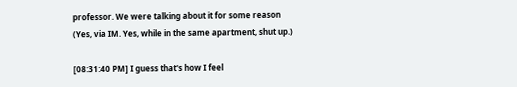professor. We were talking about it for some reason (Yes, via IM. Yes, while in the same apartment, shut up.)

[08:31:40 PM] I guess that's how I feel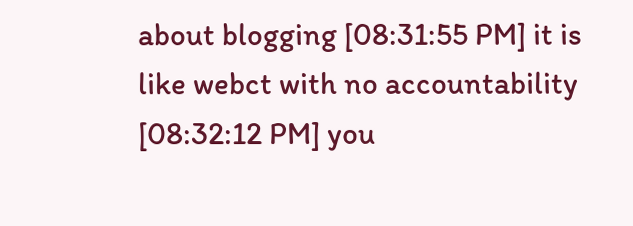about blogging [08:31:55 PM] it is like webct with no accountability [08:32:12 PM] you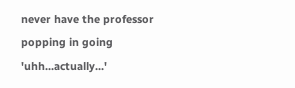never have the professor popping in going 'uhh...actually...'